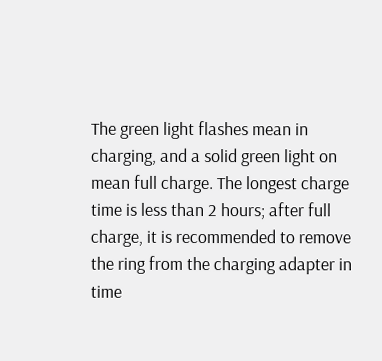The green light flashes mean in charging, and a solid green light on mean full charge. The longest charge time is less than 2 hours; after full charge, it is recommended to remove the ring from the charging adapter in time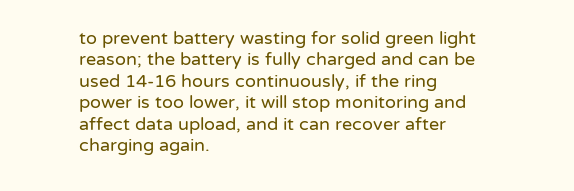to prevent battery wasting for solid green light reason; the battery is fully charged and can be used 14-16 hours continuously, if the ring power is too lower, it will stop monitoring and affect data upload, and it can recover after charging again.